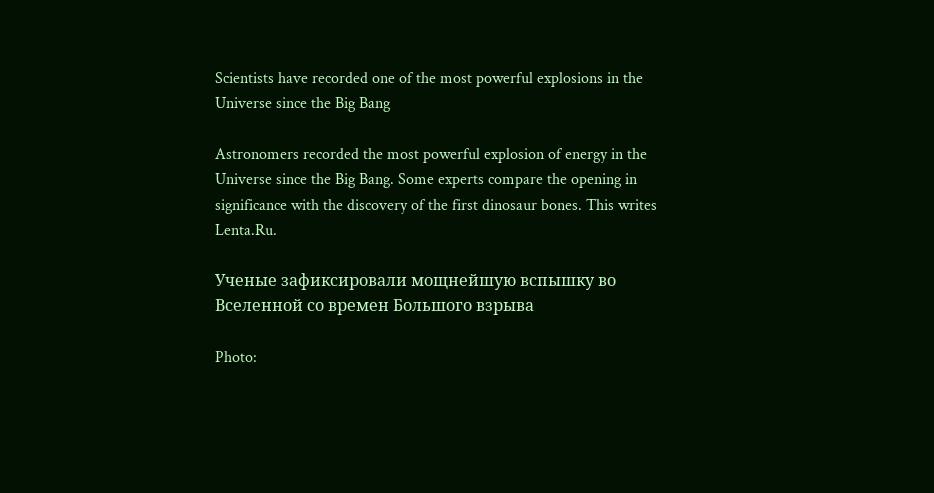Scientists have recorded one of the most powerful explosions in the Universe since the Big Bang

Astronomers recorded the most powerful explosion of energy in the Universe since the Big Bang. Some experts compare the opening in significance with the discovery of the first dinosaur bones. This writes Lenta.Ru.

Ученые зафиксировали мощнейшую вспышку во Вселенной со времен Большого взрыва

Photo: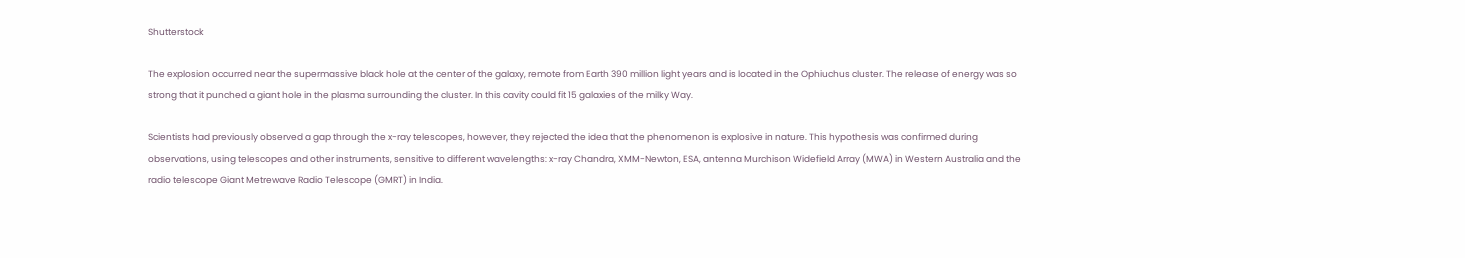Shutterstock

The explosion occurred near the supermassive black hole at the center of the galaxy, remote from Earth 390 million light years and is located in the Ophiuchus cluster. The release of energy was so strong that it punched a giant hole in the plasma surrounding the cluster. In this cavity could fit 15 galaxies of the milky Way.

Scientists had previously observed a gap through the x-ray telescopes, however, they rejected the idea that the phenomenon is explosive in nature. This hypothesis was confirmed during observations, using telescopes and other instruments, sensitive to different wavelengths: x-ray Chandra, XMM-Newton, ESA, antenna Murchison Widefield Array (MWA) in Western Australia and the radio telescope Giant Metrewave Radio Telescope (GMRT) in India.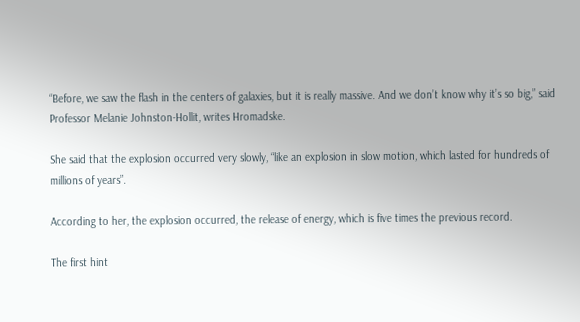“Before, we saw the flash in the centers of galaxies, but it is really massive. And we don’t know why it’s so big,” said Professor Melanie Johnston-Hollit, writes Hromadske.

She said that the explosion occurred very slowly, “like an explosion in slow motion, which lasted for hundreds of millions of years”.

According to her, the explosion occurred, the release of energy, which is five times the previous record.

The first hint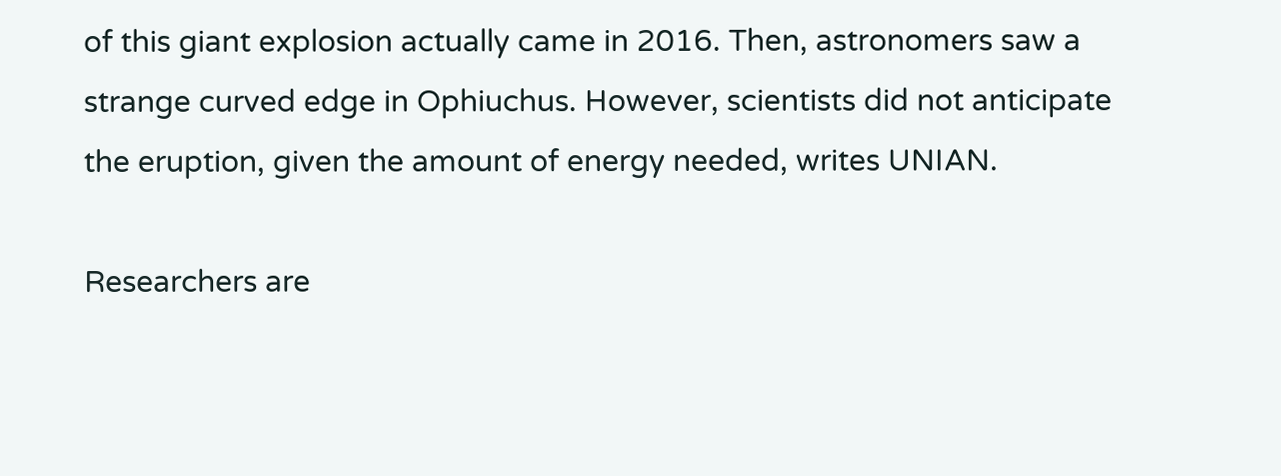of this giant explosion actually came in 2016. Then, astronomers saw a strange curved edge in Ophiuchus. However, scientists did not anticipate the eruption, given the amount of energy needed, writes UNIAN.

Researchers are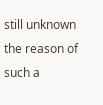still unknown the reason of such a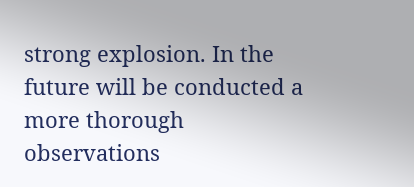strong explosion. In the future will be conducted a more thorough observations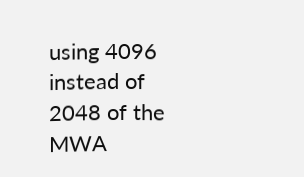using 4096 instead of 2048 of the MWA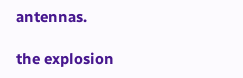antennas.

the explosion